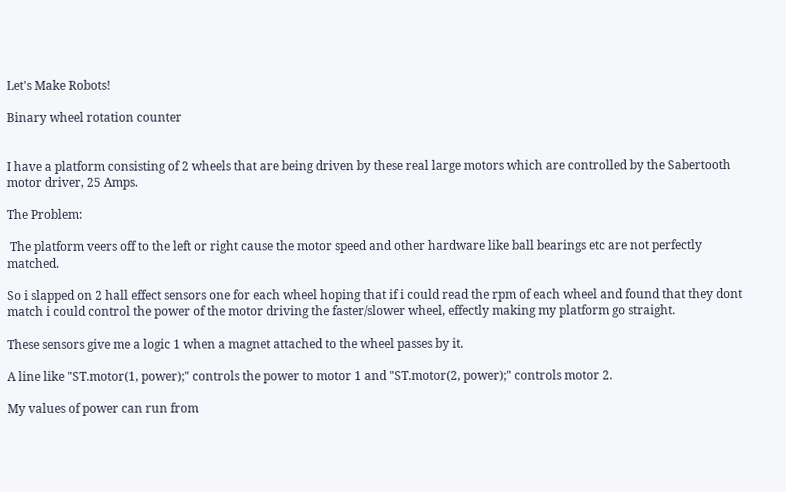Let's Make Robots!

Binary wheel rotation counter


I have a platform consisting of 2 wheels that are being driven by these real large motors which are controlled by the Sabertooth motor driver, 25 Amps.

The Problem:

 The platform veers off to the left or right cause the motor speed and other hardware like ball bearings etc are not perfectly matched.

So i slapped on 2 hall effect sensors one for each wheel hoping that if i could read the rpm of each wheel and found that they dont match i could control the power of the motor driving the faster/slower wheel, effectly making my platform go straight.

These sensors give me a logic 1 when a magnet attached to the wheel passes by it.

A line like "ST.motor(1, power);" controls the power to motor 1 and "ST.motor(2, power);" controls motor 2.

My values of power can run from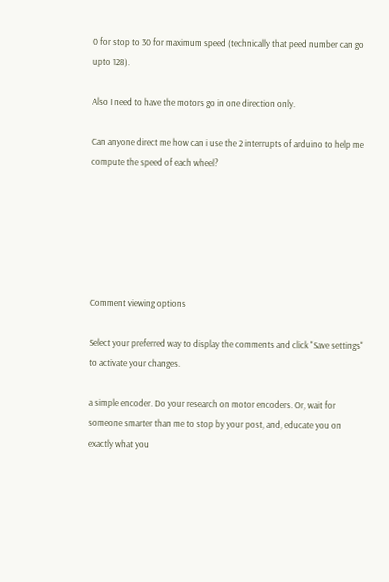0 for stop to 30 for maximum speed (technically that peed number can go upto 128).

Also I need to have the motors go in one direction only.

Can anyone direct me how can i use the 2 interrupts of arduino to help me compute the speed of each wheel?






Comment viewing options

Select your preferred way to display the comments and click "Save settings" to activate your changes.

a simple encoder. Do your research on motor encoders. Or, wait for someone smarter than me to stop by your post, and, educate you on exactly what you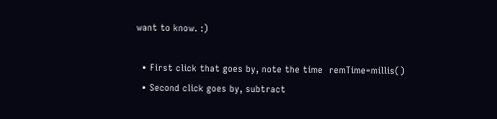want to know. :)

  • First click that goes by, note the time  remTime=millis()
  • Second click goes by, subtract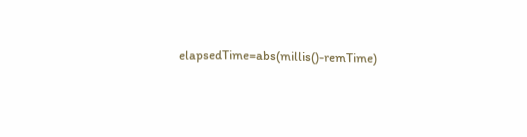elapsedTime=abs(millis()-remTime)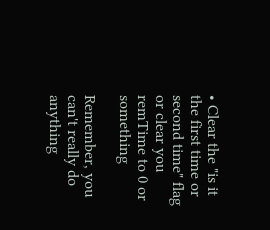• Clear the "is it the first time or second time" flag or clear you remTime to 0 or something

Remember, you can't really do anything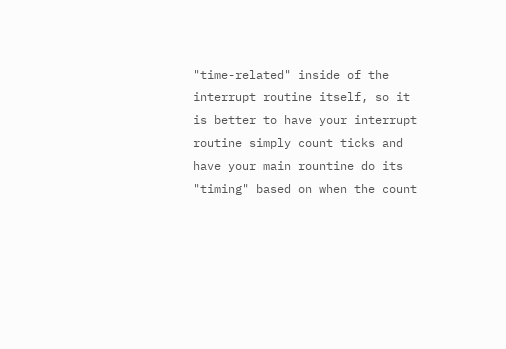"time-related" inside of the interrupt routine itself, so it is better to have your interrupt routine simply count ticks and have your main rountine do its "timing" based on when the count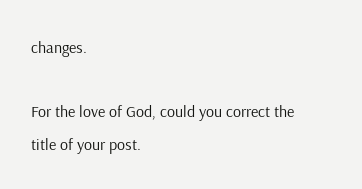changes.

For the love of God, could you correct the title of your post.